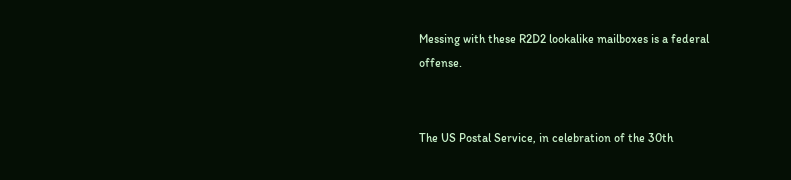Messing with these R2D2 lookalike mailboxes is a federal offense.


The US Postal Service, in celebration of the 30th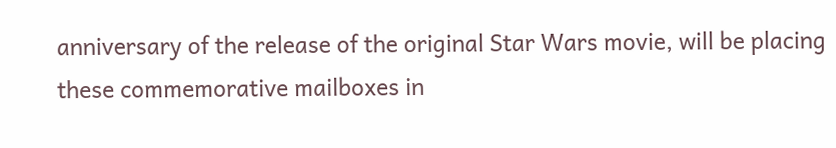anniversary of the release of the original Star Wars movie, will be placing these commemorative mailboxes in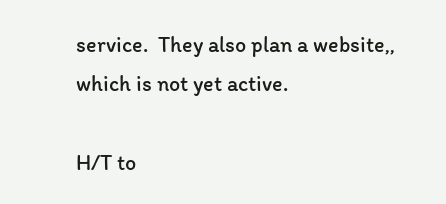service.  They also plan a website,, which is not yet active.

H/T to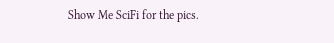Show Me SciFi for the pics.